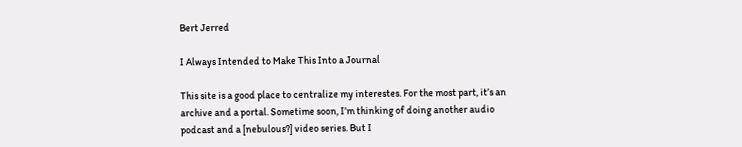Bert Jerred

I Always Intended to Make This Into a Journal

This site is a good place to centralize my interestes. For the most part, it’s an archive and a portal. Sometime soon, I’m thinking of doing another audio podcast and a [nebulous?] video series. But I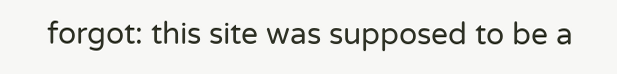forgot: this site was supposed to be a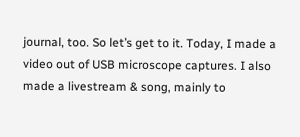journal, too. So let’s get to it. Today, I made a video out of USB microscope captures. I also made a livestream & song, mainly to